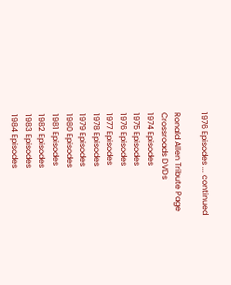1976 Episodes ... continued

Ronald Allen Tribute Page
Crossroads DVDs
1974 Episodes
1975 Episodes
1976 Episodes
1977 Episodes
1978 Episodes
1979 Episodes
1980 Episodes
1981 Episodes
1982 Episodes
1983 Episodes
1984 Episodes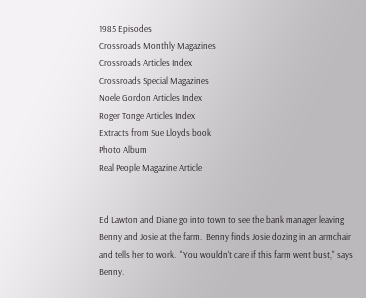1985 Episodes
Crossroads Monthly Magazines
Crossroads Articles Index
Crossroads Special Magazines
Noele Gordon Articles Index
Roger Tonge Articles Index
Extracts from Sue Lloyds book
Photo Album
Real People Magazine Article


Ed Lawton and Diane go into town to see the bank manager leaving Benny and Josie at the farm.  Benny finds Josie dozing in an armchair and tells her to work.  "You wouldn't care if this farm went bust," says Benny.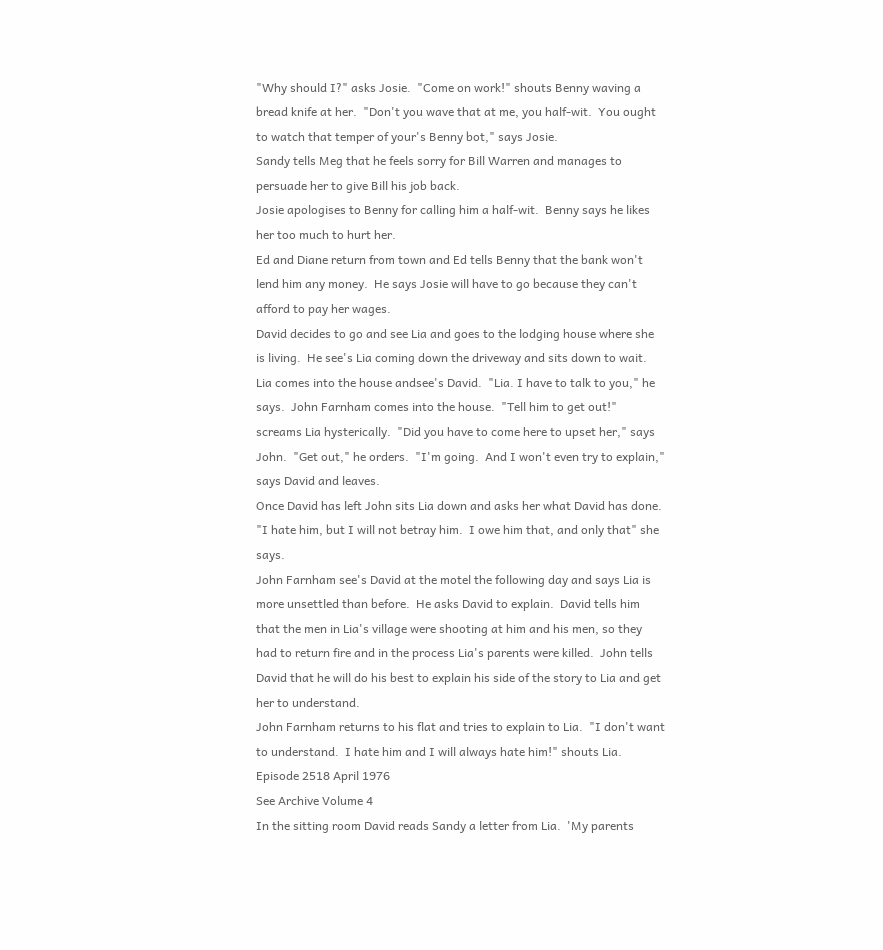"Why should I?" asks Josie.  "Come on work!" shouts Benny waving a bread knife at her.  "Don't you wave that at me, you half-wit.  You ought to watch that temper of your's Benny bot," says Josie.
Sandy tells Meg that he feels sorry for Bill Warren and manages to persuade her to give Bill his job back.
Josie apologises to Benny for calling him a half-wit.  Benny says he likes her too much to hurt her.
Ed and Diane return from town and Ed tells Benny that the bank won't lend him any money.  He says Josie will have to go because they can't afford to pay her wages.
David decides to go and see Lia and goes to the lodging house where she is living.  He see's Lia coming down the driveway and sits down to wait.  Lia comes into the house andsee's David.  "Lia. I have to talk to you," he says.  John Farnham comes into the house.  "Tell him to get out!" screams Lia hysterically.  "Did you have to come here to upset her," says John.  "Get out," he orders.  "I'm going.  And I won't even try to explain," says David and leaves.
Once David has left John sits Lia down and asks her what David has done.  "I hate him, but I will not betray him.  I owe him that, and only that" she says.
John Farnham see's David at the motel the following day and says Lia is more unsettled than before.  He asks David to explain.  David tells him that the men in Lia's village were shooting at him and his men, so they had to return fire and in the process Lia's parents were killed.  John tells David that he will do his best to explain his side of the story to Lia and get her to understand.
John Farnham returns to his flat and tries to explain to Lia.  "I don't want to understand.  I hate him and I will always hate him!" shouts Lia.
Episode 2518 April 1976
See Archive Volume 4
In the sitting room David reads Sandy a letter from Lia.  'My parents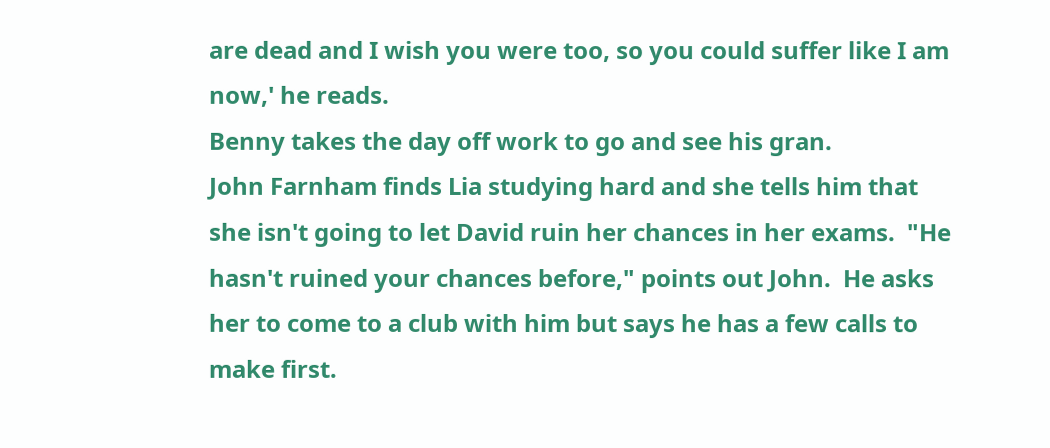are dead and I wish you were too, so you could suffer like I am now,' he reads.
Benny takes the day off work to go and see his gran.
John Farnham finds Lia studying hard and she tells him that she isn't going to let David ruin her chances in her exams.  "He hasn't ruined your chances before," points out John.  He asks her to come to a club with him but says he has a few calls to make first.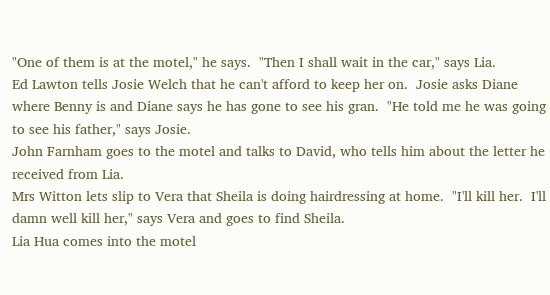"One of them is at the motel," he says.  "Then I shall wait in the car," says Lia.
Ed Lawton tells Josie Welch that he can't afford to keep her on.  Josie asks Diane where Benny is and Diane says he has gone to see his gran.  "He told me he was going to see his father," says Josie.
John Farnham goes to the motel and talks to David, who tells him about the letter he received from Lia.
Mrs Witton lets slip to Vera that Sheila is doing hairdressing at home.  "I'll kill her.  I'll damn well kill her," says Vera and goes to find Sheila.
Lia Hua comes into the motel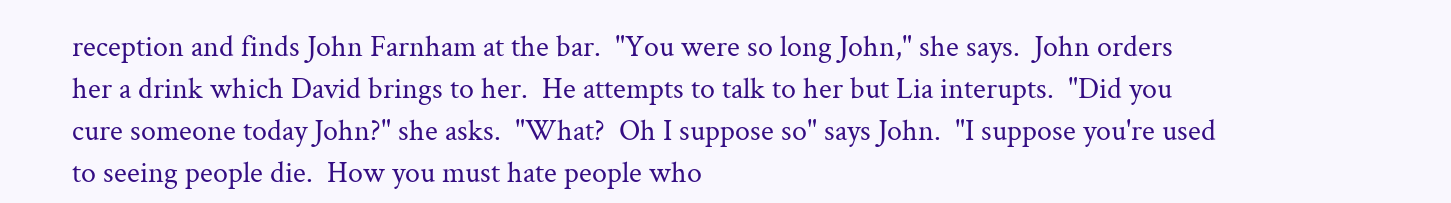reception and finds John Farnham at the bar.  "You were so long John," she says.  John orders her a drink which David brings to her.  He attempts to talk to her but Lia interupts.  "Did you cure someone today John?" she asks.  "What?  Oh I suppose so" says John.  "I suppose you're used to seeing people die.  How you must hate people who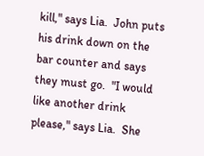kill," says Lia.  John puts his drink down on the bar counter and says they must go.  "I would like another drink please," says Lia.  She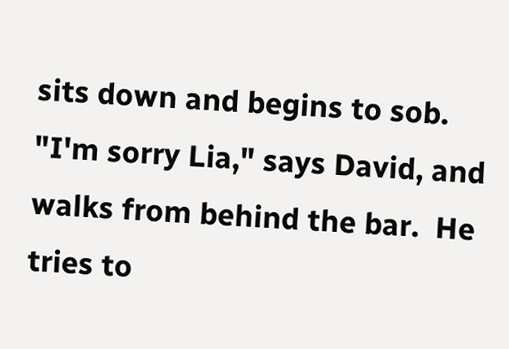sits down and begins to sob.  "I'm sorry Lia," says David, and walks from behind the bar.  He tries to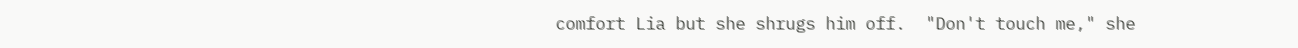comfort Lia but she shrugs him off.  "Don't touch me," she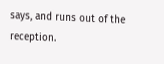says, and runs out of the reception.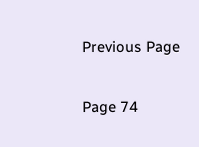Previous Page

Page 74